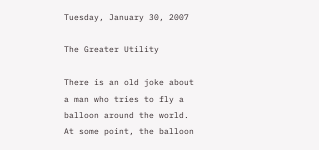Tuesday, January 30, 2007

The Greater Utility

There is an old joke about a man who tries to fly a balloon around the world. At some point, the balloon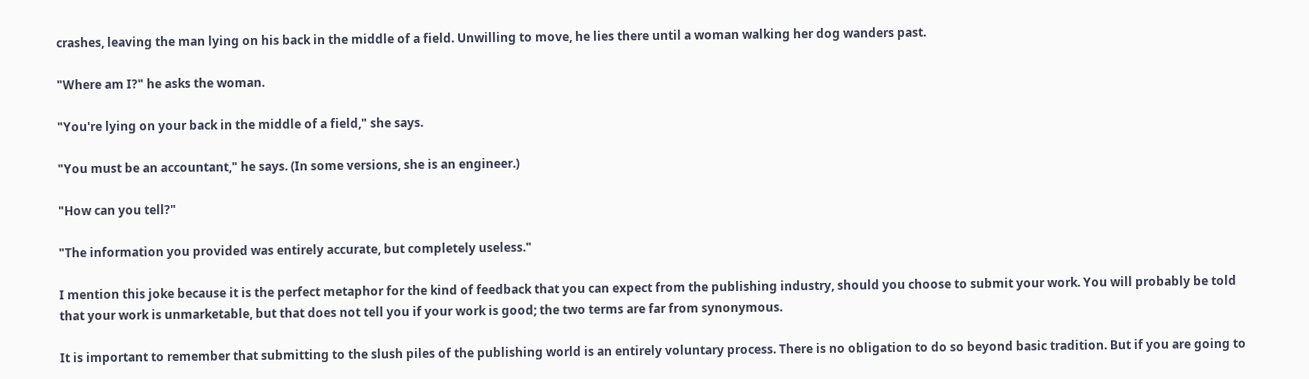crashes, leaving the man lying on his back in the middle of a field. Unwilling to move, he lies there until a woman walking her dog wanders past.

"Where am I?" he asks the woman.

"You're lying on your back in the middle of a field," she says.

"You must be an accountant," he says. (In some versions, she is an engineer.)

"How can you tell?"

"The information you provided was entirely accurate, but completely useless."

I mention this joke because it is the perfect metaphor for the kind of feedback that you can expect from the publishing industry, should you choose to submit your work. You will probably be told that your work is unmarketable, but that does not tell you if your work is good; the two terms are far from synonymous.

It is important to remember that submitting to the slush piles of the publishing world is an entirely voluntary process. There is no obligation to do so beyond basic tradition. But if you are going to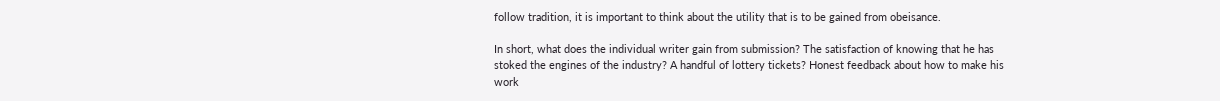follow tradition, it is important to think about the utility that is to be gained from obeisance.

In short, what does the individual writer gain from submission? The satisfaction of knowing that he has stoked the engines of the industry? A handful of lottery tickets? Honest feedback about how to make his work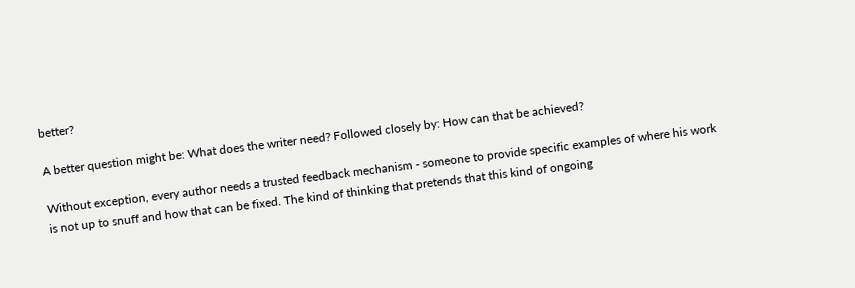better?

A better question might be: What does the writer need? Followed closely by: How can that be achieved?

Without exception, every author needs a trusted feedback mechanism - someone to provide specific examples of where his work is not up to snuff and how that can be fixed. The kind of thinking that pretends that this kind of ongoing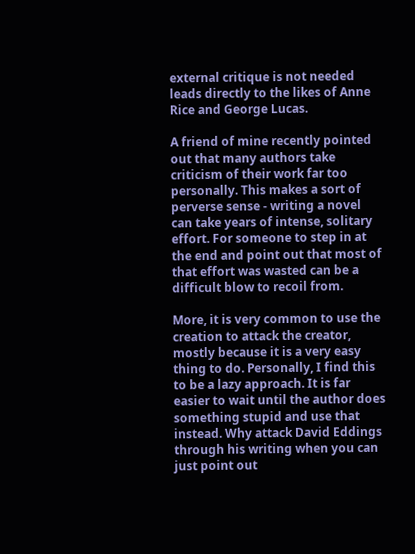external critique is not needed leads directly to the likes of Anne Rice and George Lucas.

A friend of mine recently pointed out that many authors take criticism of their work far too personally. This makes a sort of perverse sense - writing a novel can take years of intense, solitary effort. For someone to step in at the end and point out that most of that effort was wasted can be a difficult blow to recoil from.

More, it is very common to use the creation to attack the creator, mostly because it is a very easy thing to do. Personally, I find this to be a lazy approach. It is far easier to wait until the author does something stupid and use that instead. Why attack David Eddings through his writing when you can just point out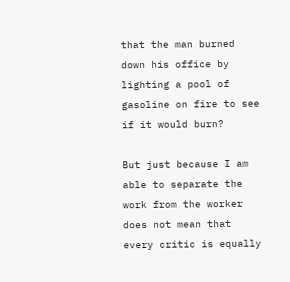that the man burned down his office by lighting a pool of gasoline on fire to see if it would burn?

But just because I am able to separate the work from the worker does not mean that every critic is equally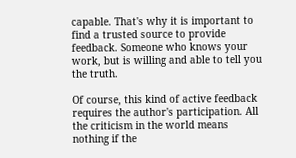capable. That's why it is important to find a trusted source to provide feedback. Someone who knows your work, but is willing and able to tell you the truth.

Of course, this kind of active feedback requires the author's participation. All the criticism in the world means nothing if the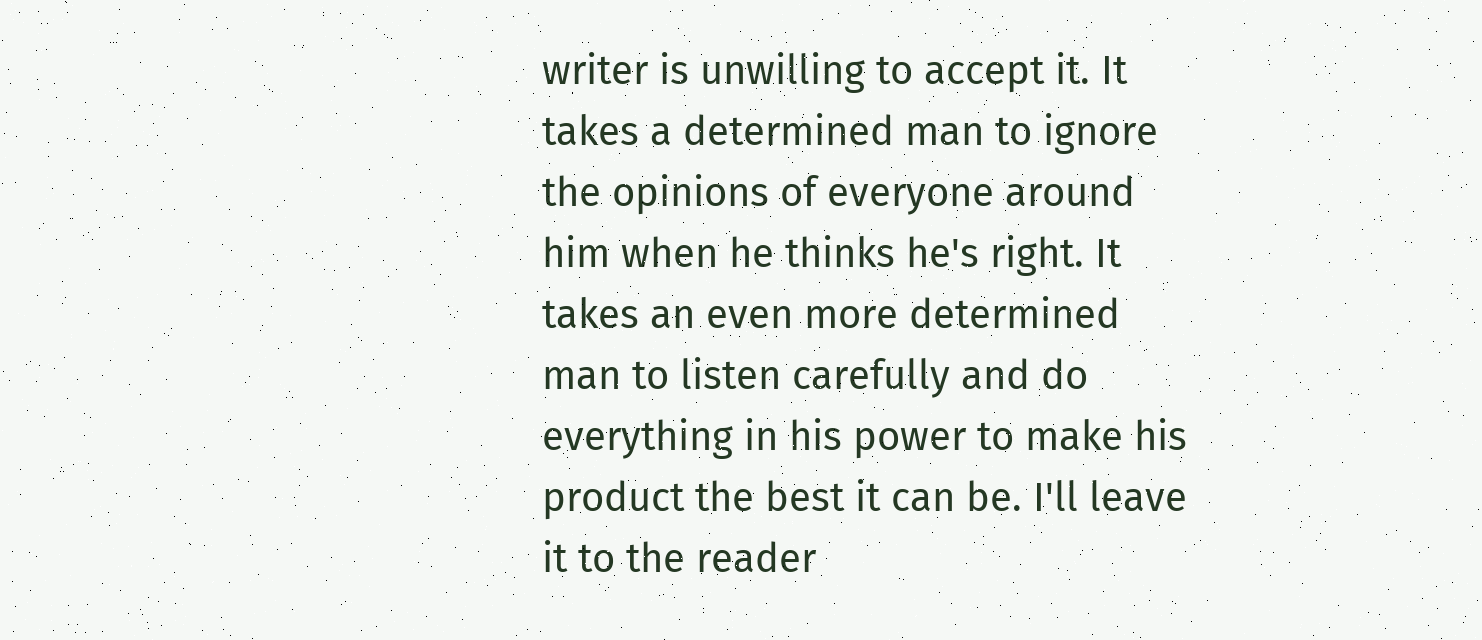writer is unwilling to accept it. It takes a determined man to ignore the opinions of everyone around him when he thinks he's right. It takes an even more determined man to listen carefully and do everything in his power to make his product the best it can be. I'll leave it to the reader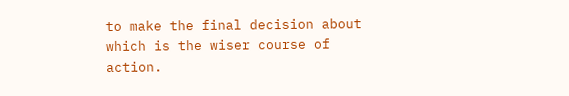to make the final decision about which is the wiser course of action.